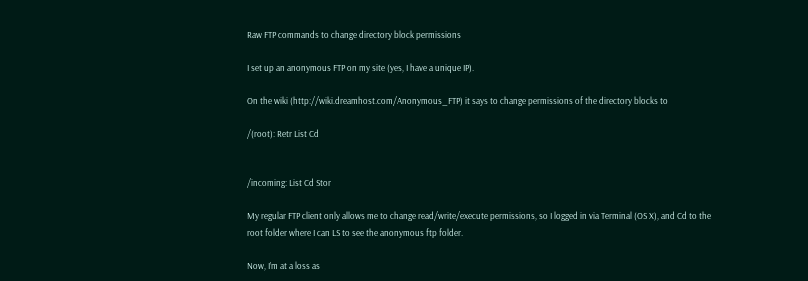Raw FTP commands to change directory block permissions

I set up an anonymous FTP on my site (yes, I have a unique IP).

On the wiki (http://wiki.dreamhost.com/Anonymous_FTP) it says to change permissions of the directory blocks to

/(root): Retr List Cd


/incoming: List Cd Stor

My regular FTP client only allows me to change read/write/execute permissions, so I logged in via Terminal (OS X), and Cd to the root folder where I can LS to see the anonymous ftp folder.

Now, I’m at a loss as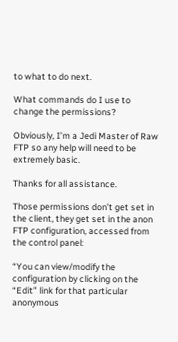to what to do next.

What commands do I use to change the permissions?

Obviously, I’m a Jedi Master of Raw FTP so any help will need to be extremely basic.

Thanks for all assistance.

Those permissions don’t get set in the client, they get set in the anon FTP configuration, accessed from the control panel:

“You can view/modify the configuration by clicking on the “Edit” link for that particular anonymous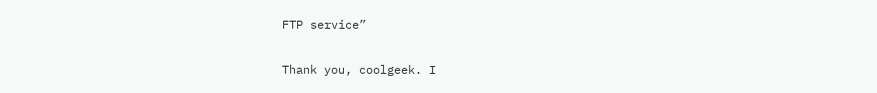FTP service”

Thank you, coolgeek. I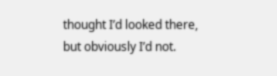thought I’d looked there, but obviously I’d not.